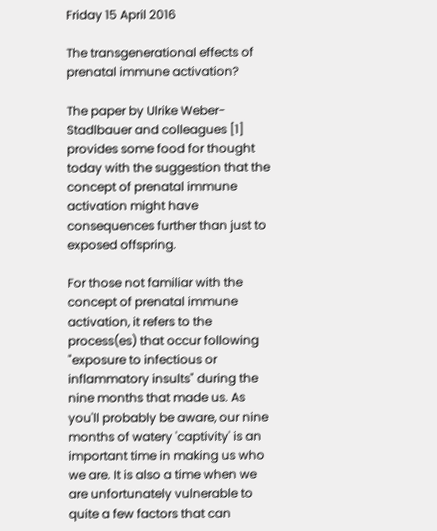Friday 15 April 2016

The transgenerational effects of prenatal immune activation?

The paper by Ulrike Weber-Stadlbauer and colleagues [1] provides some food for thought today with the suggestion that the concept of prenatal immune activation might have consequences further than just to exposed offspring.

For those not familiar with the concept of prenatal immune activation, it refers to the process(es) that occur following "exposure to infectious or inflammatory insults" during the nine months that made us. As you'll probably be aware, our nine months of watery 'captivity' is an important time in making us who we are. It is also a time when we are unfortunately vulnerable to quite a few factors that can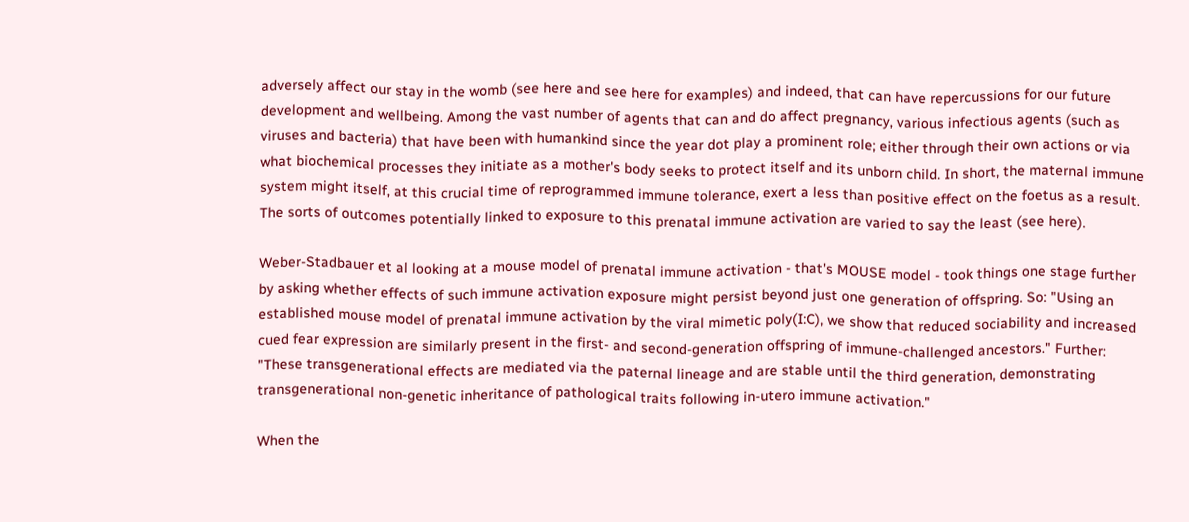adversely affect our stay in the womb (see here and see here for examples) and indeed, that can have repercussions for our future development and wellbeing. Among the vast number of agents that can and do affect pregnancy, various infectious agents (such as viruses and bacteria) that have been with humankind since the year dot play a prominent role; either through their own actions or via what biochemical processes they initiate as a mother's body seeks to protect itself and its unborn child. In short, the maternal immune system might itself, at this crucial time of reprogrammed immune tolerance, exert a less than positive effect on the foetus as a result. The sorts of outcomes potentially linked to exposure to this prenatal immune activation are varied to say the least (see here).

Weber-Stadbauer et al looking at a mouse model of prenatal immune activation - that's MOUSE model - took things one stage further by asking whether effects of such immune activation exposure might persist beyond just one generation of offspring. So: "Using an established mouse model of prenatal immune activation by the viral mimetic poly(I:C), we show that reduced sociability and increased cued fear expression are similarly present in the first- and second-generation offspring of immune-challenged ancestors." Further: "These transgenerational effects are mediated via the paternal lineage and are stable until the third generation, demonstrating transgenerational non-genetic inheritance of pathological traits following in-utero immune activation."

When the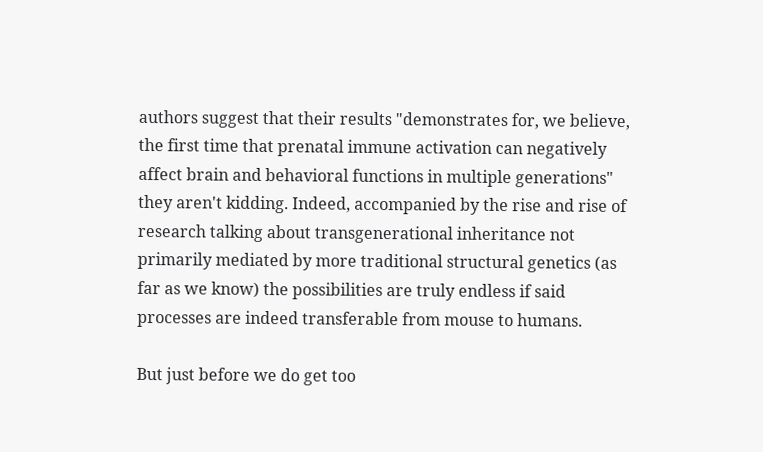authors suggest that their results "demonstrates for, we believe, the first time that prenatal immune activation can negatively affect brain and behavioral functions in multiple generations" they aren't kidding. Indeed, accompanied by the rise and rise of research talking about transgenerational inheritance not primarily mediated by more traditional structural genetics (as far as we know) the possibilities are truly endless if said processes are indeed transferable from mouse to humans.

But just before we do get too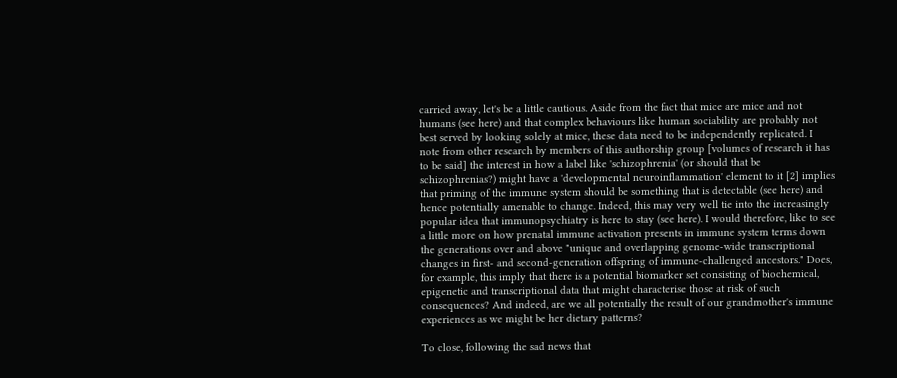carried away, let's be a little cautious. Aside from the fact that mice are mice and not humans (see here) and that complex behaviours like human sociability are probably not best served by looking solely at mice, these data need to be independently replicated. I note from other research by members of this authorship group [volumes of research it has to be said] the interest in how a label like 'schizophrenia' (or should that be schizophrenias?) might have a 'developmental neuroinflammation' element to it [2] implies that priming of the immune system should be something that is detectable (see here) and hence potentially amenable to change. Indeed, this may very well tie into the increasingly popular idea that immunopsychiatry is here to stay (see here). I would therefore, like to see a little more on how prenatal immune activation presents in immune system terms down the generations over and above "unique and overlapping genome-wide transcriptional changes in first- and second-generation offspring of immune-challenged ancestors." Does, for example, this imply that there is a potential biomarker set consisting of biochemical, epigenetic and transcriptional data that might characterise those at risk of such consequences? And indeed, are we all potentially the result of our grandmother's immune experiences as we might be her dietary patterns?

To close, following the sad news that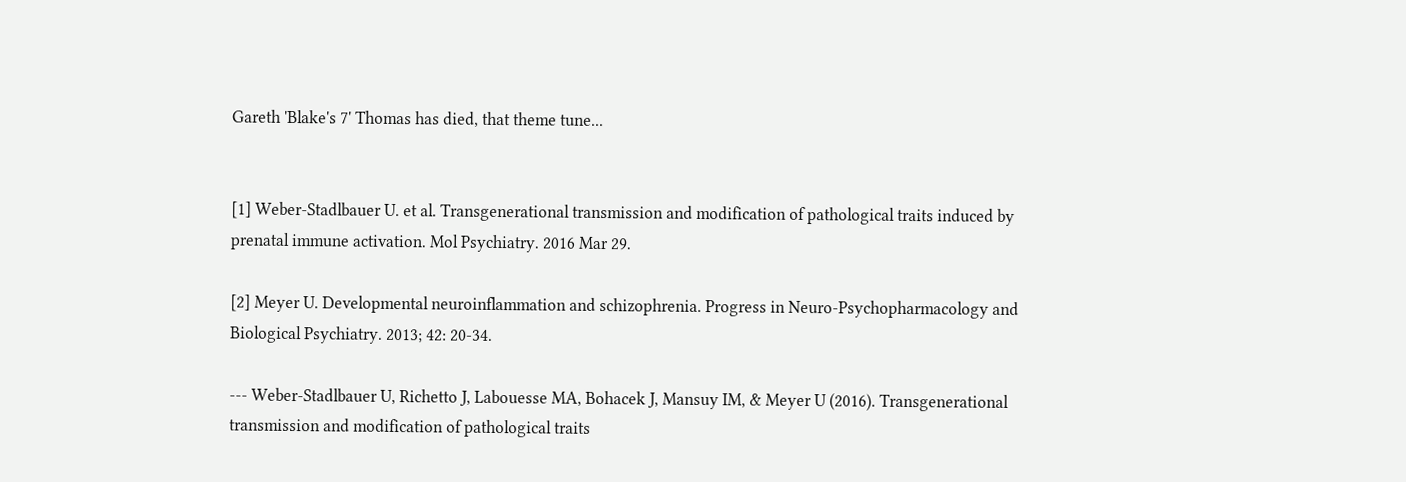Gareth 'Blake's 7' Thomas has died, that theme tune...


[1] Weber-Stadlbauer U. et al. Transgenerational transmission and modification of pathological traits induced by prenatal immune activation. Mol Psychiatry. 2016 Mar 29.

[2] Meyer U. Developmental neuroinflammation and schizophrenia. Progress in Neuro-Psychopharmacology and Biological Psychiatry. 2013; 42: 20-34.

--- Weber-Stadlbauer U, Richetto J, Labouesse MA, Bohacek J, Mansuy IM, & Meyer U (2016). Transgenerational transmission and modification of pathological traits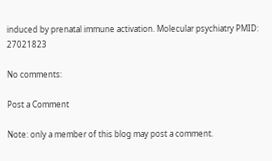induced by prenatal immune activation. Molecular psychiatry PMID: 27021823

No comments:

Post a Comment

Note: only a member of this blog may post a comment.